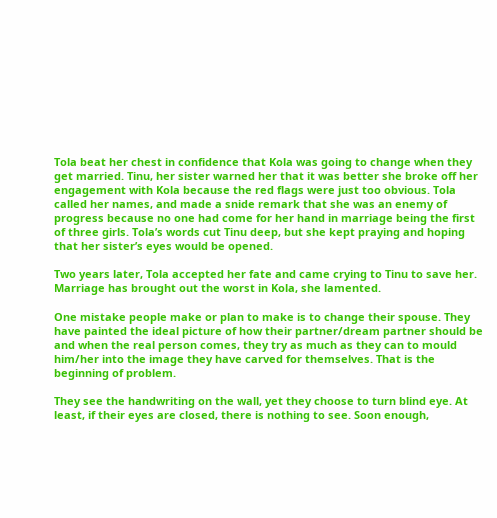Tola beat her chest in confidence that Kola was going to change when they get married. Tinu, her sister warned her that it was better she broke off her engagement with Kola because the red flags were just too obvious. Tola called her names, and made a snide remark that she was an enemy of progress because no one had come for her hand in marriage being the first of three girls. Tola’s words cut Tinu deep, but she kept praying and hoping that her sister’s eyes would be opened.

Two years later, Tola accepted her fate and came crying to Tinu to save her. Marriage has brought out the worst in Kola, she lamented.

One mistake people make or plan to make is to change their spouse. They have painted the ideal picture of how their partner/dream partner should be and when the real person comes, they try as much as they can to mould him/her into the image they have carved for themselves. That is the beginning of problem.

They see the handwriting on the wall, yet they choose to turn blind eye. At least, if their eyes are closed, there is nothing to see. Soon enough,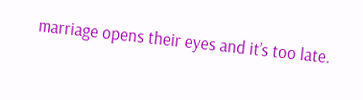marriage opens their eyes and it’s too late.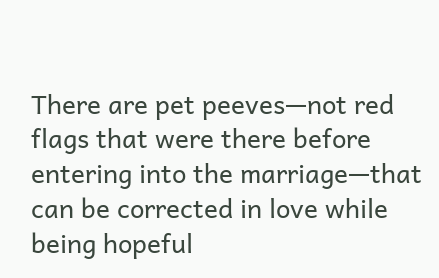There are pet peeves—not red flags that were there before entering into the marriage—that can be corrected in love while being hopeful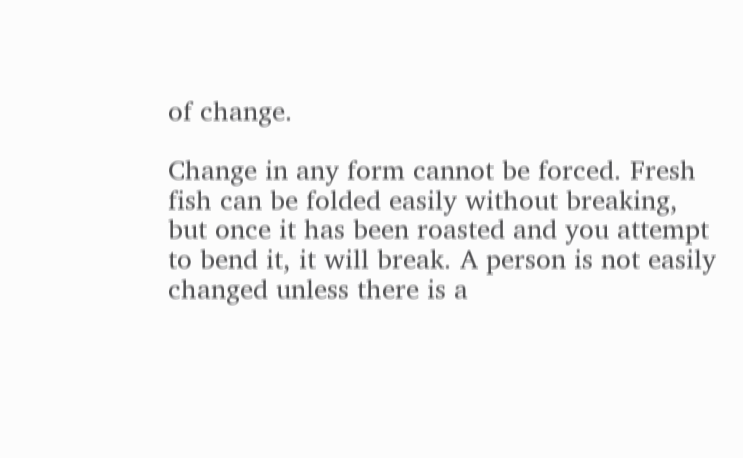of change.

Change in any form cannot be forced. Fresh fish can be folded easily without breaking, but once it has been roasted and you attempt to bend it, it will break. A person is not easily changed unless there is a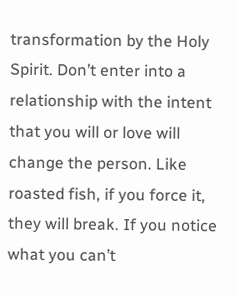transformation by the Holy Spirit. Don’t enter into a relationship with the intent that you will or love will change the person. Like roasted fish, if you force it, they will break. If you notice what you can’t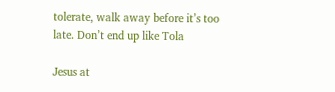tolerate, walk away before it’s too late. Don’t end up like Tola

Jesus at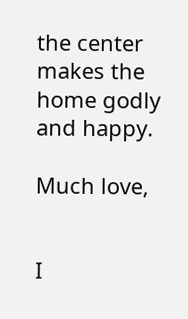the center makes the home godly and happy.

Much love,


I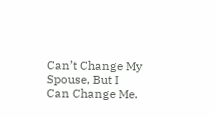Can’t Change My Spouse, But I Can Change Me.